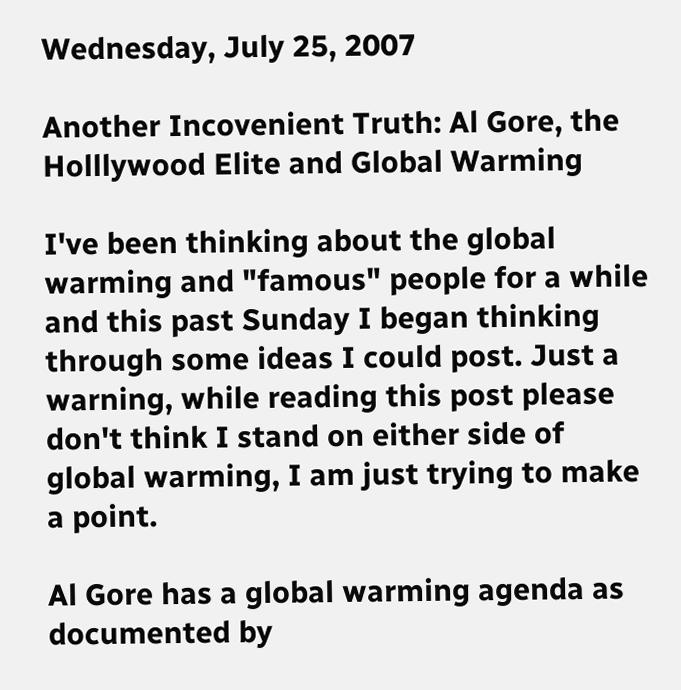Wednesday, July 25, 2007

Another Incovenient Truth: Al Gore, the Holllywood Elite and Global Warming

I've been thinking about the global warming and "famous" people for a while and this past Sunday I began thinking through some ideas I could post. Just a warning, while reading this post please don't think I stand on either side of global warming, I am just trying to make a point.

Al Gore has a global warming agenda as documented by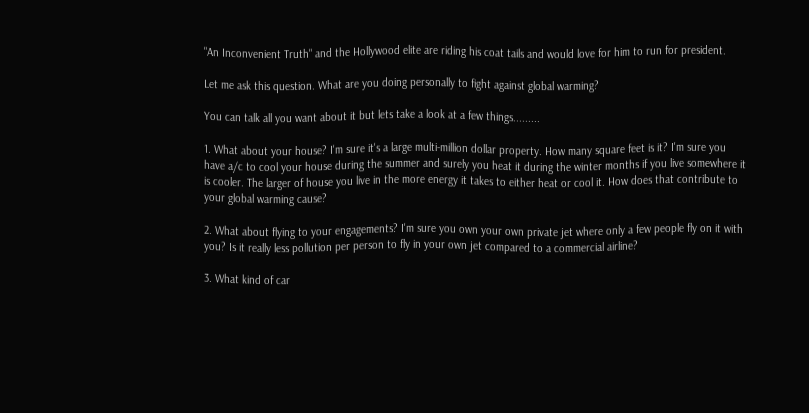"An Inconvenient Truth" and the Hollywood elite are riding his coat tails and would love for him to run for president.

Let me ask this question. What are you doing personally to fight against global warming?

You can talk all you want about it but lets take a look at a few things.........

1. What about your house? I'm sure it's a large multi-million dollar property. How many square feet is it? I'm sure you have a/c to cool your house during the summer and surely you heat it during the winter months if you live somewhere it is cooler. The larger of house you live in the more energy it takes to either heat or cool it. How does that contribute to your global warming cause?

2. What about flying to your engagements? I'm sure you own your own private jet where only a few people fly on it with you? Is it really less pollution per person to fly in your own jet compared to a commercial airline?

3. What kind of car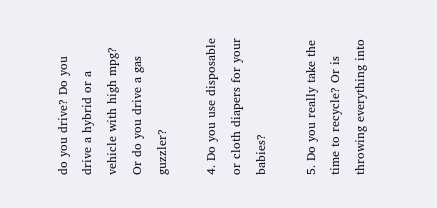do you drive? Do you drive a hybrid or a vehicle with high mpg? Or do you drive a gas guzzler?

4. Do you use disposable or cloth diapers for your babies?

5. Do you really take the time to recycle? Or is throwing everything into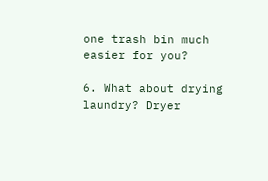one trash bin much easier for you?

6. What about drying laundry? Dryer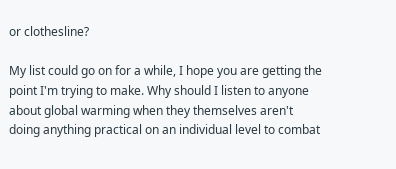or clothesline?

My list could go on for a while, I hope you are getting the point I'm trying to make. Why should I listen to anyone about global warming when they themselves aren't doing anything practical on an individual level to combat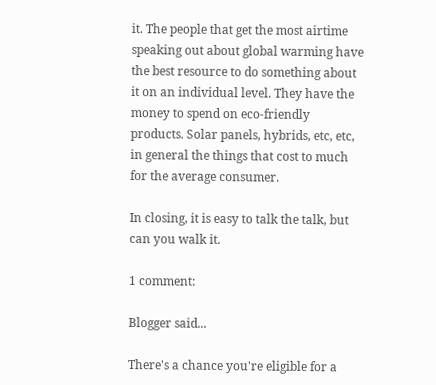it. The people that get the most airtime speaking out about global warming have the best resource to do something about it on an individual level. They have the money to spend on eco-friendly products. Solar panels, hybrids, etc, etc, in general the things that cost to much for the average consumer.

In closing, it is easy to talk the talk, but can you walk it.

1 comment:

Blogger said...

There's a chance you're eligible for a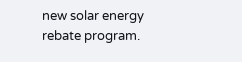new solar energy rebate program.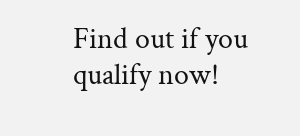Find out if you qualify now!